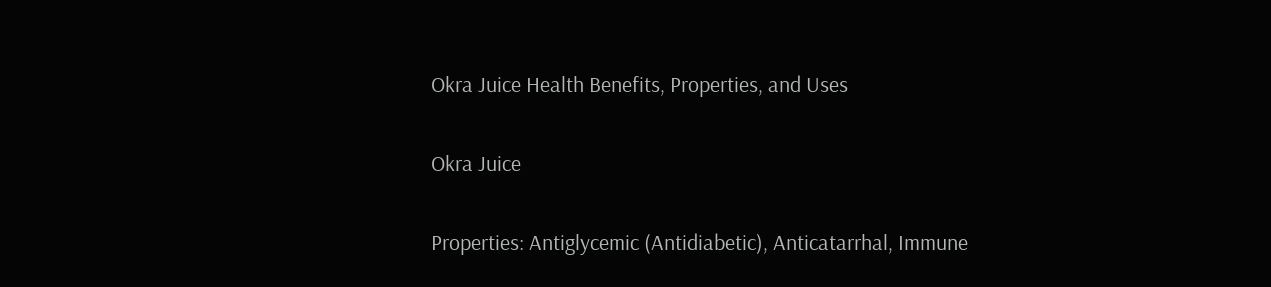Okra Juice Health Benefits, Properties, and Uses

Okra Juice

Properties: Antiglycemic (Antidiabetic), Anticatarrhal, Immune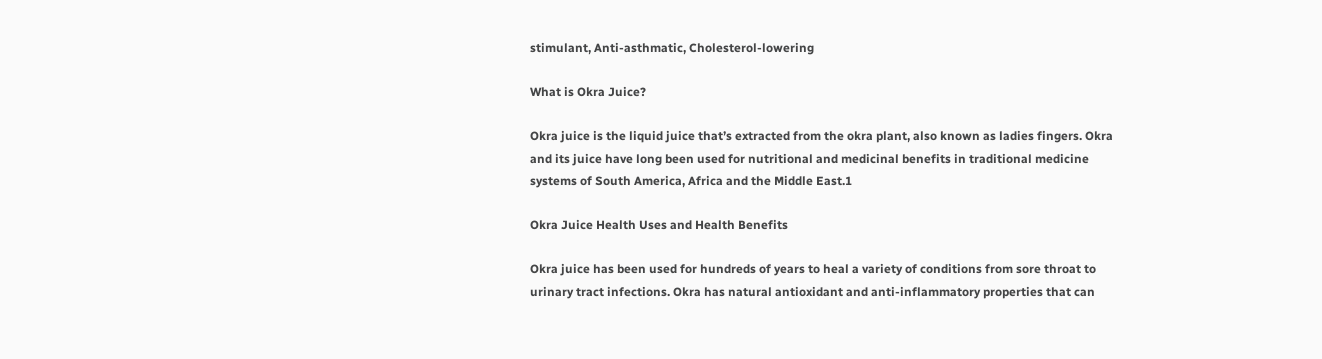stimulant, Anti-asthmatic, Cholesterol-lowering

What is Okra Juice?

Okra juice is the liquid juice that’s extracted from the okra plant, also known as ladies fingers. Okra and its juice have long been used for nutritional and medicinal benefits in traditional medicine systems of South America, Africa and the Middle East.1

Okra Juice Health Uses and Health Benefits

Okra juice has been used for hundreds of years to heal a variety of conditions from sore throat to urinary tract infections. Okra has natural antioxidant and anti-inflammatory properties that can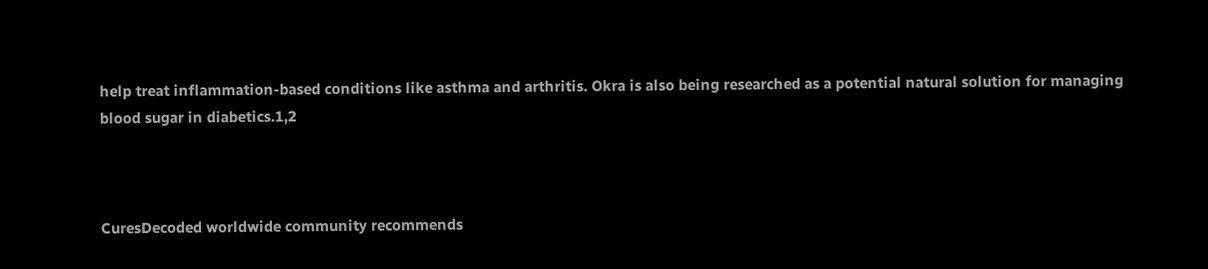help treat inflammation-based conditions like asthma and arthritis. Okra is also being researched as a potential natural solution for managing blood sugar in diabetics.1,2



CuresDecoded worldwide community recommends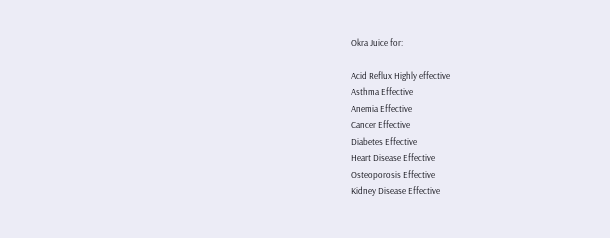Okra Juice for:

Acid Reflux Highly effective
Asthma Effective
Anemia Effective
Cancer Effective
Diabetes Effective
Heart Disease Effective
Osteoporosis Effective
Kidney Disease Effective